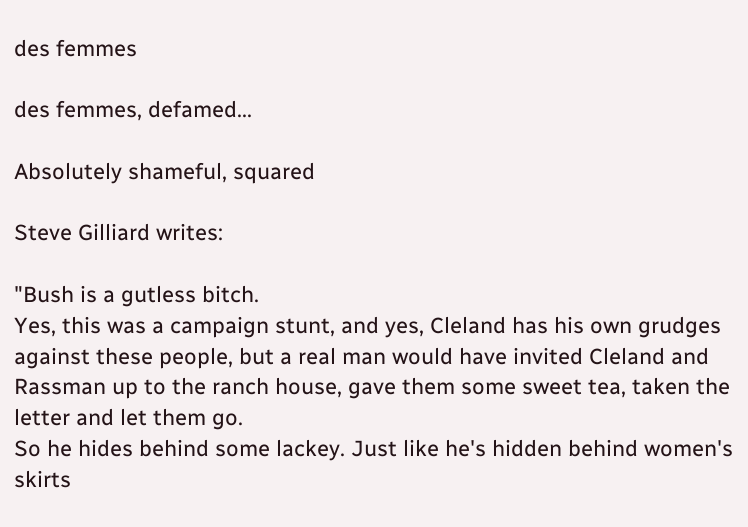des femmes

des femmes, defamed...

Absolutely shameful, squared

Steve Gilliard writes:

"Bush is a gutless bitch.
Yes, this was a campaign stunt, and yes, Cleland has his own grudges against these people, but a real man would have invited Cleland and Rassman up to the ranch house, gave them some sweet tea, taken the letter and let them go.
So he hides behind some lackey. Just like he's hidden behind women's skirts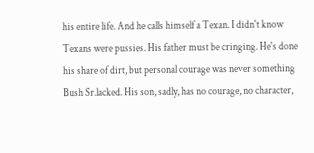his entire life. And he calls himself a Texan. I didn't know Texans were pussies. His father must be cringing. He's done his share of dirt, but personal courage was never something Bush Sr.lacked. His son, sadly, has no courage, no character,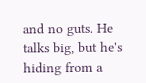and no guts. He talks big, but he's hiding from a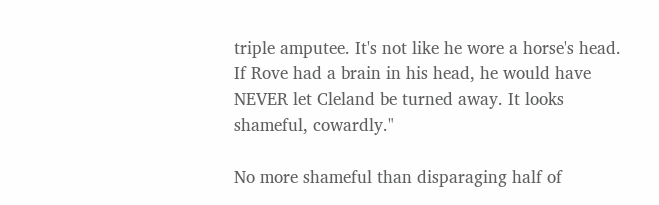triple amputee. It's not like he wore a horse's head.
If Rove had a brain in his head, he would have NEVER let Cleland be turned away. It looks shameful, cowardly."

No more shameful than disparaging half of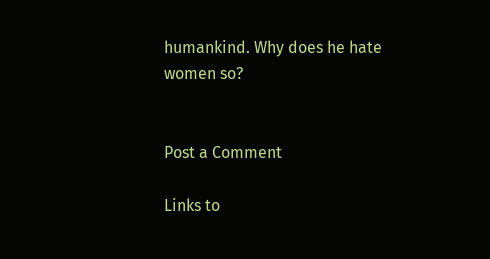humankind. Why does he hate women so?


Post a Comment

Links to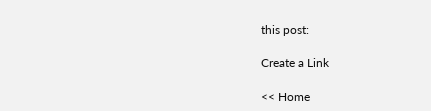this post:

Create a Link

<< Home